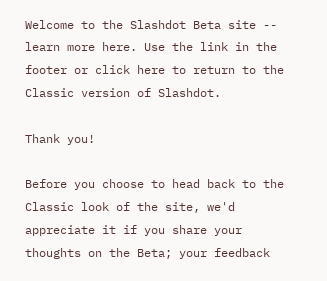Welcome to the Slashdot Beta site -- learn more here. Use the link in the footer or click here to return to the Classic version of Slashdot.

Thank you!

Before you choose to head back to the Classic look of the site, we'd appreciate it if you share your thoughts on the Beta; your feedback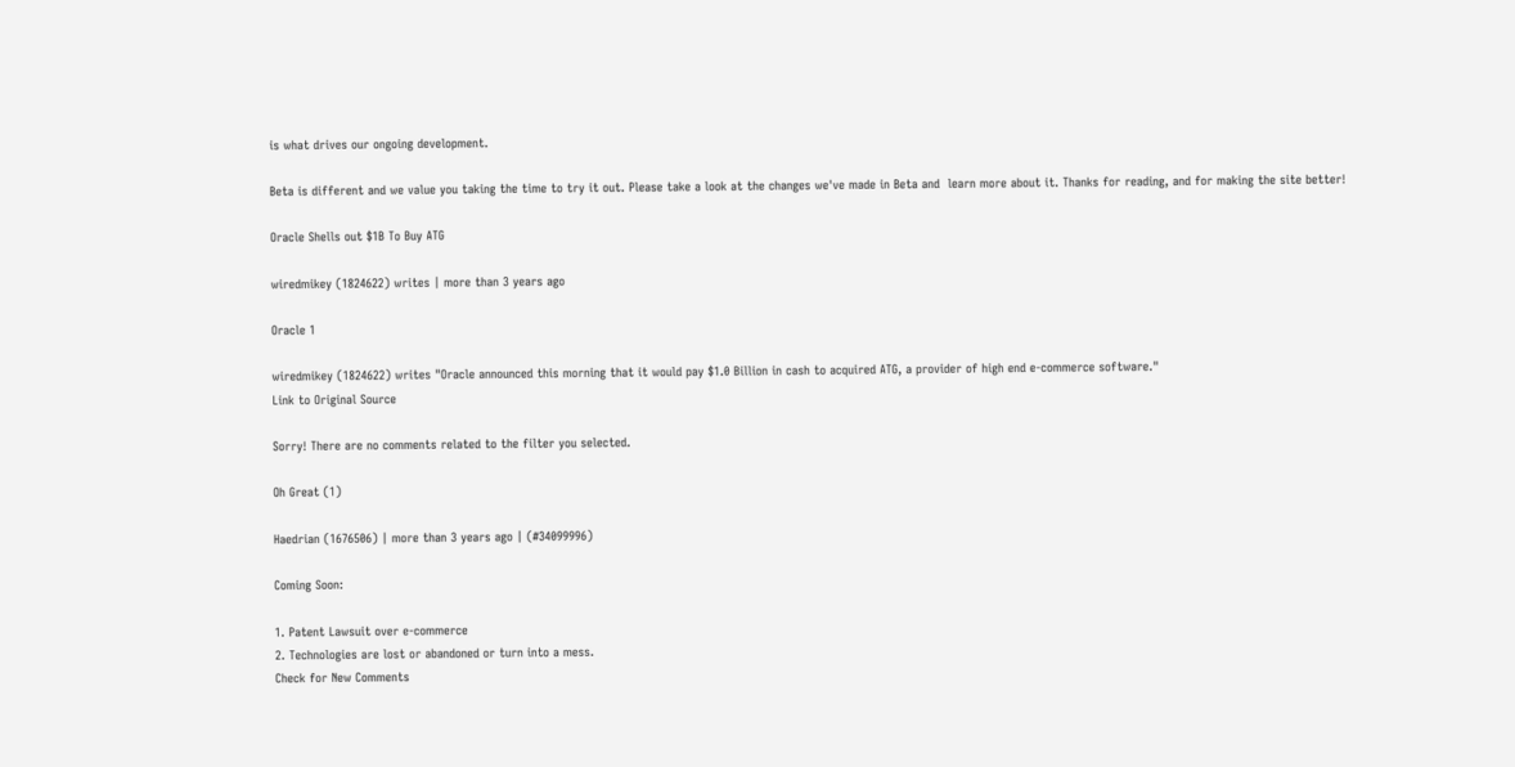is what drives our ongoing development.

Beta is different and we value you taking the time to try it out. Please take a look at the changes we've made in Beta and  learn more about it. Thanks for reading, and for making the site better!

Oracle Shells out $1B To Buy ATG

wiredmikey (1824622) writes | more than 3 years ago

Oracle 1

wiredmikey (1824622) writes "Oracle announced this morning that it would pay $1.0 Billion in cash to acquired ATG, a provider of high end e-commerce software."
Link to Original Source

Sorry! There are no comments related to the filter you selected.

Oh Great (1)

Haedrian (1676506) | more than 3 years ago | (#34099996)

Coming Soon:

1. Patent Lawsuit over e-commerce
2. Technologies are lost or abandoned or turn into a mess.
Check for New Comments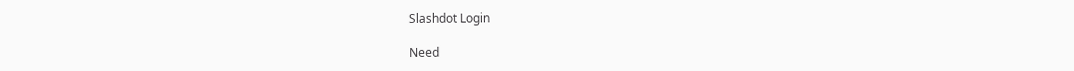Slashdot Login

Need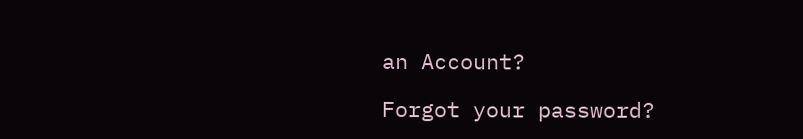an Account?

Forgot your password?